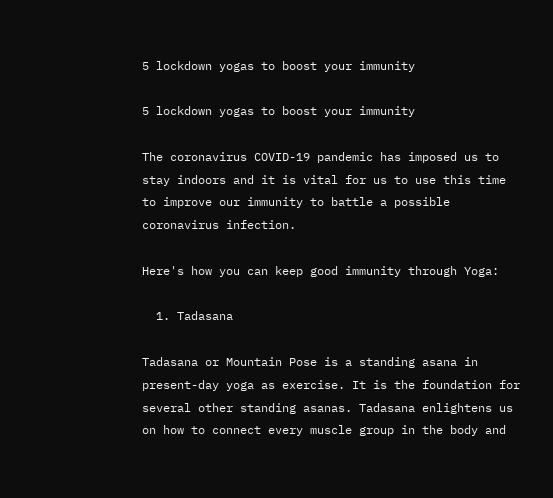5 lockdown yogas to boost your immunity

5 lockdown yogas to boost your immunity

The coronavirus COVID-19 pandemic has imposed us to stay indoors and it is vital for us to use this time to improve our immunity to battle a possible coronavirus infection.

Here's how you can keep good immunity through Yoga:

  1. Tadasana

Tadasana or Mountain Pose is a standing asana in present-day yoga as exercise. It is the foundation for several other standing asanas. Tadasana enlightens us on how to connect every muscle group in the body and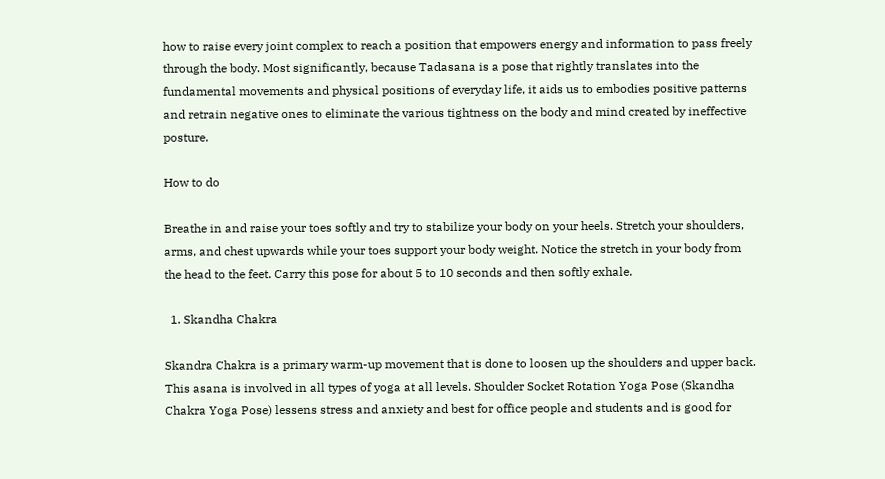how to raise every joint complex to reach a position that empowers energy and information to pass freely through the body. Most significantly, because Tadasana is a pose that rightly translates into the fundamental movements and physical positions of everyday life, it aids us to embodies positive patterns and retrain negative ones to eliminate the various tightness on the body and mind created by ineffective posture.

How to do

Breathe in and raise your toes softly and try to stabilize your body on your heels. Stretch your shoulders, arms, and chest upwards while your toes support your body weight. Notice the stretch in your body from the head to the feet. Carry this pose for about 5 to 10 seconds and then softly exhale.

  1. Skandha Chakra

Skandra Chakra is a primary warm-up movement that is done to loosen up the shoulders and upper back. This asana is involved in all types of yoga at all levels. Shoulder Socket Rotation Yoga Pose (Skandha Chakra Yoga Pose) lessens stress and anxiety and best for office people and students and is good for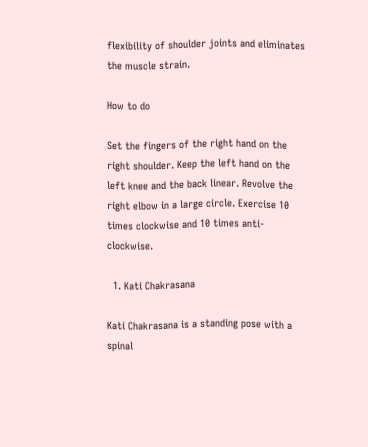flexibility of shoulder joints and eliminates the muscle strain.

How to do

Set the fingers of the right hand on the right shoulder. Keep the left hand on the left knee and the back linear. Revolve the right elbow in a large circle. Exercise 10 times clockwise and 10 times anti-clockwise.

  1. Kati Chakrasana

Kati Chakrasana is a standing pose with a spinal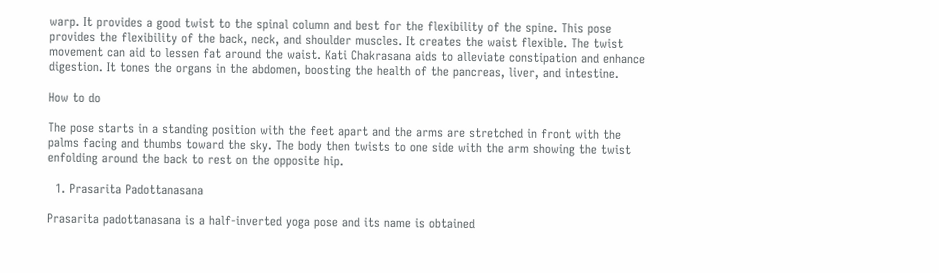warp. It provides a good twist to the spinal column and best for the flexibility of the spine. This pose provides the flexibility of the back, neck, and shoulder muscles. It creates the waist flexible. The twist movement can aid to lessen fat around the waist. Kati Chakrasana aids to alleviate constipation and enhance digestion. It tones the organs in the abdomen, boosting the health of the pancreas, liver, and intestine.

How to do

The pose starts in a standing position with the feet apart and the arms are stretched in front with the palms facing and thumbs toward the sky. The body then twists to one side with the arm showing the twist enfolding around the back to rest on the opposite hip.

  1. Prasarita Padottanasana

Prasarita padottanasana is a half-inverted yoga pose and its name is obtained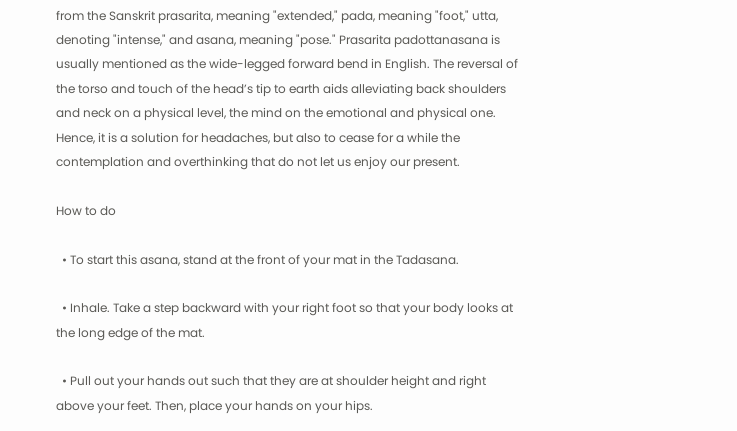from the Sanskrit prasarita, meaning "extended," pada, meaning "foot," utta, denoting "intense," and asana, meaning "pose." Prasarita padottanasana is usually mentioned as the wide-legged forward bend in English. The reversal of the torso and touch of the head’s tip to earth aids alleviating back shoulders and neck on a physical level, the mind on the emotional and physical one. Hence, it is a solution for headaches, but also to cease for a while the contemplation and overthinking that do not let us enjoy our present.

How to do

  • To start this asana, stand at the front of your mat in the Tadasana.

  • Inhale. Take a step backward with your right foot so that your body looks at the long edge of the mat.

  • Pull out your hands out such that they are at shoulder height and right above your feet. Then, place your hands on your hips.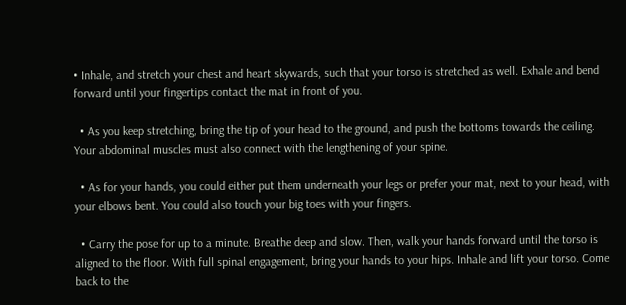• Inhale, and stretch your chest and heart skywards, such that your torso is stretched as well. Exhale and bend forward until your fingertips contact the mat in front of you.

  • As you keep stretching, bring the tip of your head to the ground, and push the bottoms towards the ceiling. Your abdominal muscles must also connect with the lengthening of your spine.

  • As for your hands, you could either put them underneath your legs or prefer your mat, next to your head, with your elbows bent. You could also touch your big toes with your fingers.

  • Carry the pose for up to a minute. Breathe deep and slow. Then, walk your hands forward until the torso is aligned to the floor. With full spinal engagement, bring your hands to your hips. Inhale and lift your torso. Come back to the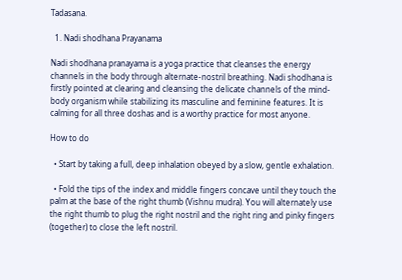Tadasana.

  1. Nadi shodhana Prayanama

Nadi shodhana pranayama is a yoga practice that cleanses the energy channels in the body through alternate-nostril breathing. Nadi shodhana is firstly pointed at clearing and cleansing the delicate channels of the mind-body organism while stabilizing its masculine and feminine features. It is calming for all three doshas and is a worthy practice for most anyone.

How to do

  • Start by taking a full, deep inhalation obeyed by a slow, gentle exhalation.

  • Fold the tips of the index and middle fingers concave until they touch the palm at the base of the right thumb (Vishnu mudra). You will alternately use the right thumb to plug the right nostril and the right ring and pinky fingers (together) to close the left nostril.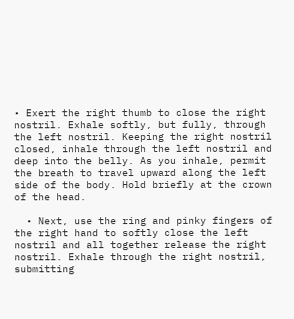• Exert the right thumb to close the right nostril. Exhale softly, but fully, through the left nostril. Keeping the right nostril closed, inhale through the left nostril and deep into the belly. As you inhale, permit the breath to travel upward along the left side of the body. Hold briefly at the crown of the head.

  • Next, use the ring and pinky fingers of the right hand to softly close the left nostril and all together release the right nostril. Exhale through the right nostril, submitting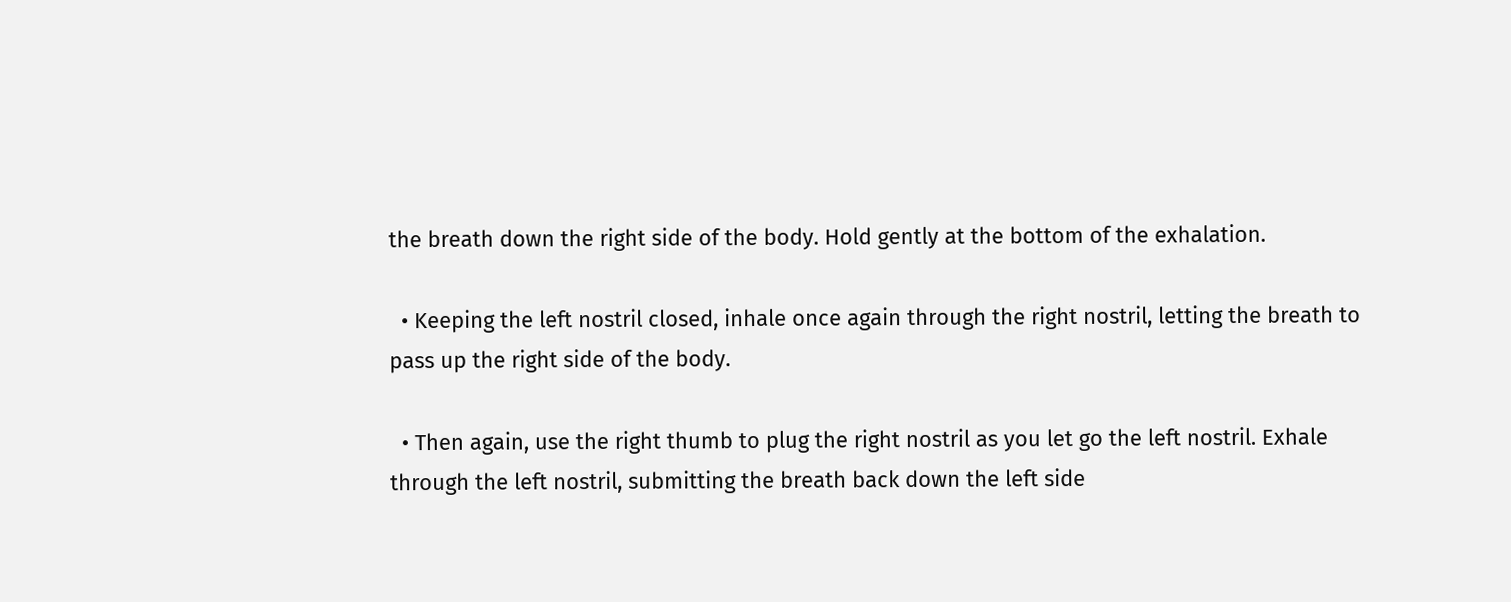the breath down the right side of the body. Hold gently at the bottom of the exhalation.

  • Keeping the left nostril closed, inhale once again through the right nostril, letting the breath to pass up the right side of the body.

  • Then again, use the right thumb to plug the right nostril as you let go the left nostril. Exhale through the left nostril, submitting the breath back down the left side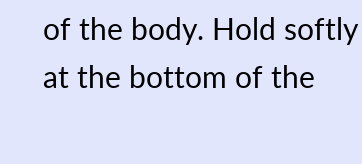of the body. Hold softly at the bottom of the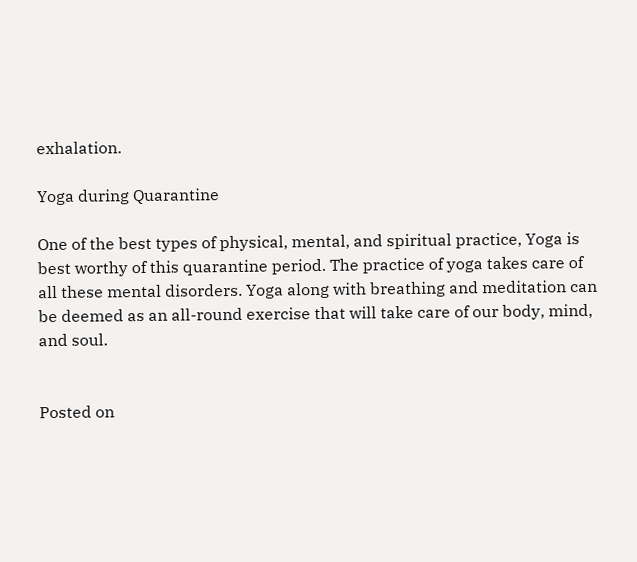exhalation.

Yoga during Quarantine

One of the best types of physical, mental, and spiritual practice, Yoga is best worthy of this quarantine period. The practice of yoga takes care of all these mental disorders. Yoga along with breathing and meditation can be deemed as an all-round exercise that will take care of our body, mind, and soul.


Posted on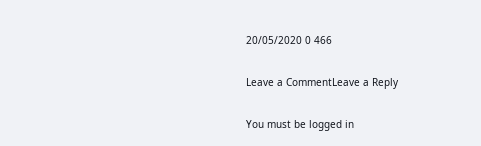20/05/2020 0 466

Leave a CommentLeave a Reply

You must be logged in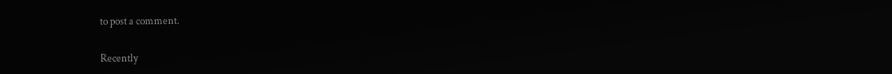to post a comment.

Recently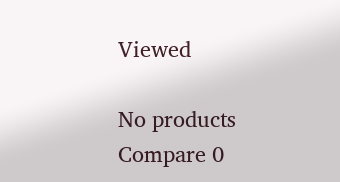Viewed

No products
Compare 0